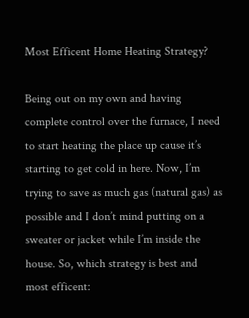Most Efficent Home Heating Strategy?

Being out on my own and having complete control over the furnace, I need to start heating the place up cause it’s starting to get cold in here. Now, I’m trying to save as much gas (natural gas) as possible and I don’t mind putting on a sweater or jacket while I’m inside the house. So, which strategy is best and most efficent: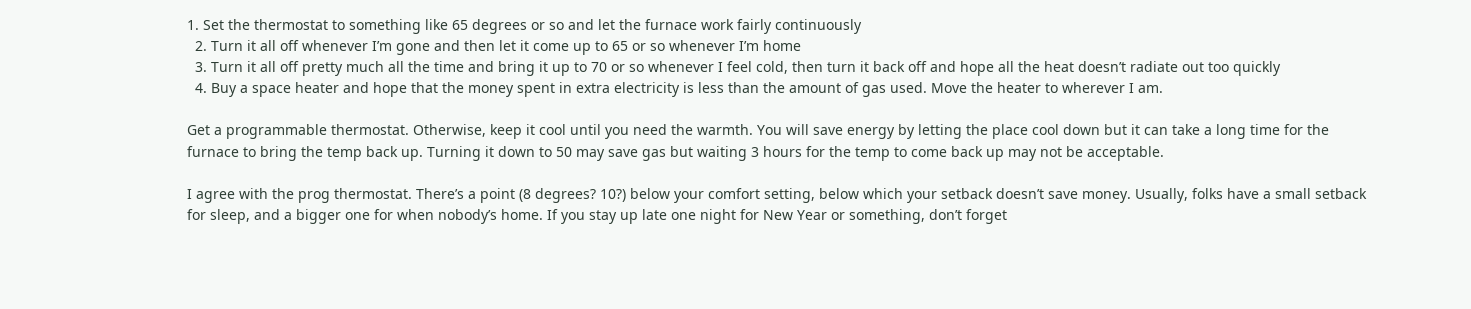1. Set the thermostat to something like 65 degrees or so and let the furnace work fairly continuously
  2. Turn it all off whenever I’m gone and then let it come up to 65 or so whenever I’m home
  3. Turn it all off pretty much all the time and bring it up to 70 or so whenever I feel cold, then turn it back off and hope all the heat doesn’t radiate out too quickly
  4. Buy a space heater and hope that the money spent in extra electricity is less than the amount of gas used. Move the heater to wherever I am.

Get a programmable thermostat. Otherwise, keep it cool until you need the warmth. You will save energy by letting the place cool down but it can take a long time for the furnace to bring the temp back up. Turning it down to 50 may save gas but waiting 3 hours for the temp to come back up may not be acceptable.

I agree with the prog thermostat. There’s a point (8 degrees? 10?) below your comfort setting, below which your setback doesn’t save money. Usually, folks have a small setback for sleep, and a bigger one for when nobody’s home. If you stay up late one night for New Year or something, don’t forget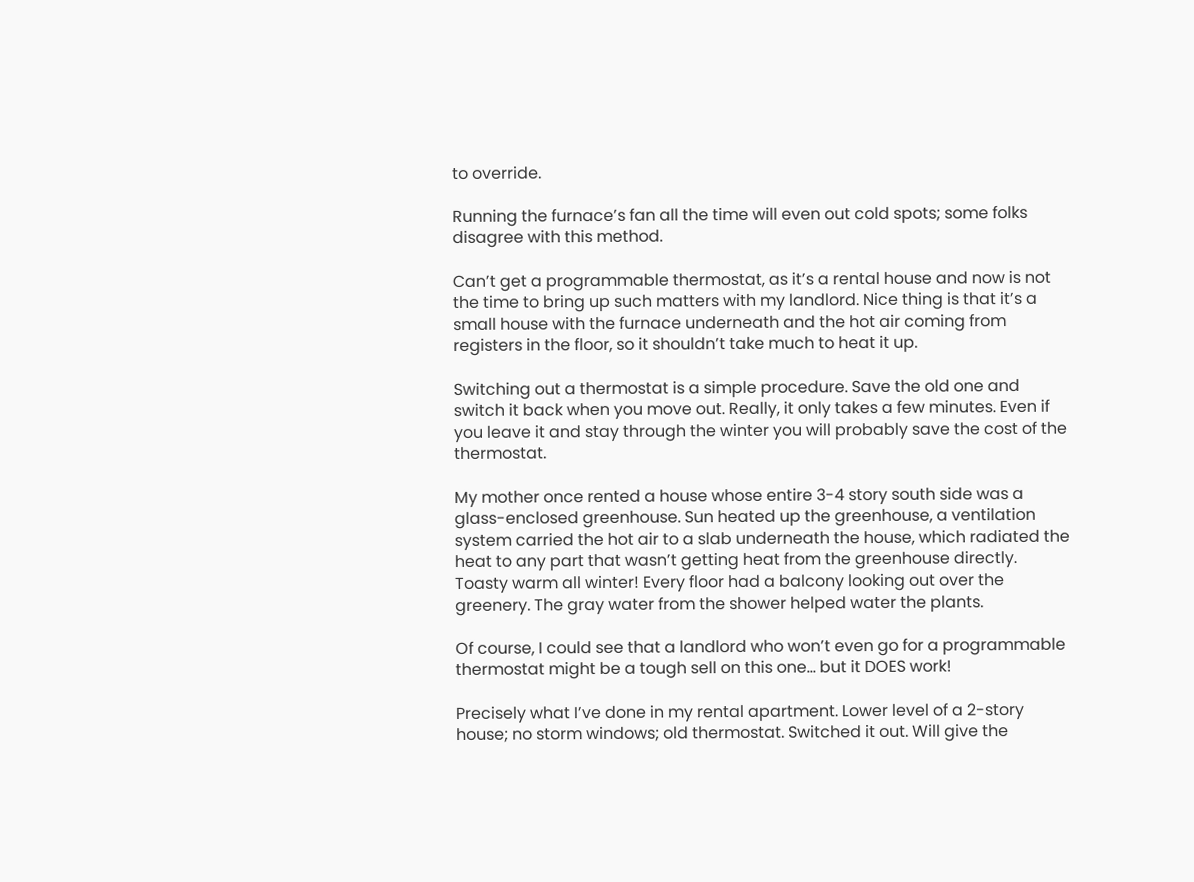to override.

Running the furnace’s fan all the time will even out cold spots; some folks disagree with this method.

Can’t get a programmable thermostat, as it’s a rental house and now is not the time to bring up such matters with my landlord. Nice thing is that it’s a small house with the furnace underneath and the hot air coming from registers in the floor, so it shouldn’t take much to heat it up.

Switching out a thermostat is a simple procedure. Save the old one and switch it back when you move out. Really, it only takes a few minutes. Even if you leave it and stay through the winter you will probably save the cost of the thermostat.

My mother once rented a house whose entire 3-4 story south side was a glass-enclosed greenhouse. Sun heated up the greenhouse, a ventilation system carried the hot air to a slab underneath the house, which radiated the heat to any part that wasn’t getting heat from the greenhouse directly. Toasty warm all winter! Every floor had a balcony looking out over the greenery. The gray water from the shower helped water the plants.

Of course, I could see that a landlord who won’t even go for a programmable thermostat might be a tough sell on this one… but it DOES work!

Precisely what I’ve done in my rental apartment. Lower level of a 2-story house; no storm windows; old thermostat. Switched it out. Will give the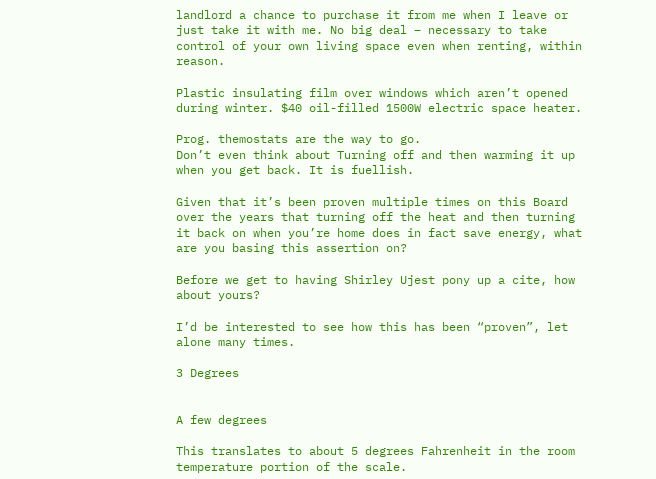landlord a chance to purchase it from me when I leave or just take it with me. No big deal – necessary to take control of your own living space even when renting, within reason.

Plastic insulating film over windows which aren’t opened during winter. $40 oil-filled 1500W electric space heater.

Prog. themostats are the way to go.
Don’t even think about Turning off and then warming it up when you get back. It is fuellish.

Given that it’s been proven multiple times on this Board over the years that turning off the heat and then turning it back on when you’re home does in fact save energy, what are you basing this assertion on?

Before we get to having Shirley Ujest pony up a cite, how about yours?

I’d be interested to see how this has been “proven”, let alone many times.

3 Degrees


A few degrees

This translates to about 5 degrees Fahrenheit in the room temperature portion of the scale.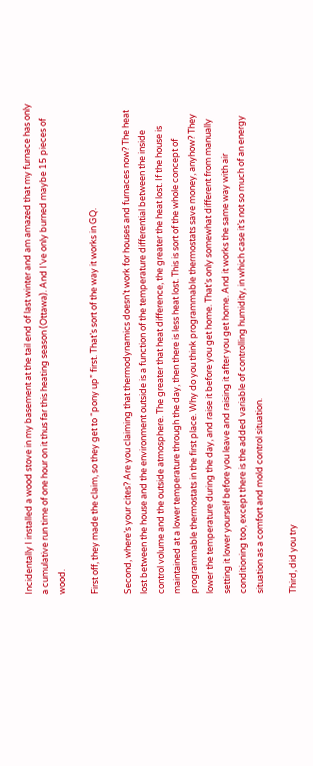Incidentally I installed a wood stove in my basement at the tail end of last winter and am amazed that my furnace has only a cumulative run time of one hour on it thus far this heating season (Ottawa). And I’ve only burned maybe 15 pieces of wood.

First off, they made the claim, so they get to “pony up” first. That’s sort of the way it works in GQ.

Second, where’s your cites? Are you claiming that thermodynamics doesn’t work for houses and furnaces now? The heat lost between the house and the environment outside is a function of the temperature differential between the inside control volume and the outside atmosphere. The greater that heat difference, the greater the heat lost. If the house is maintained at a lower temperature through the day, then there is less heat lost. This is sort of the whole concept of programmable thermostats in the first place. Why do you think programmable thermostats save money, anyhow? They lower the temperature during the day, and raise it before you get home. That’s only somewhat different from manually setting it lower yourself before you leave and raising it after you get home. And it works the same way with air conditioning too, except there is the added variable of controlling humidity, in which case it’s not so much of an energy situation as a comfort and mold control situation.

Third, did you try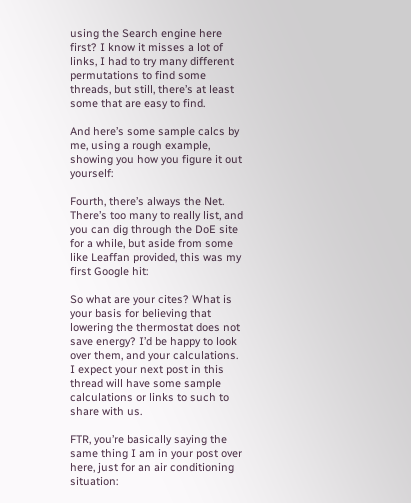using the Search engine here first? I know it misses a lot of links, I had to try many different permutations to find some threads, but still, there’s at least some that are easy to find.

And here’s some sample calcs by me, using a rough example, showing you how you figure it out yourself:

Fourth, there’s always the Net. There’s too many to really list, and you can dig through the DoE site for a while, but aside from some like Leaffan provided, this was my first Google hit:

So what are your cites? What is your basis for believing that lowering the thermostat does not save energy? I’d be happy to look over them, and your calculations. I expect your next post in this thread will have some sample calculations or links to such to share with us.

FTR, you’re basically saying the same thing I am in your post over here, just for an air conditioning situation: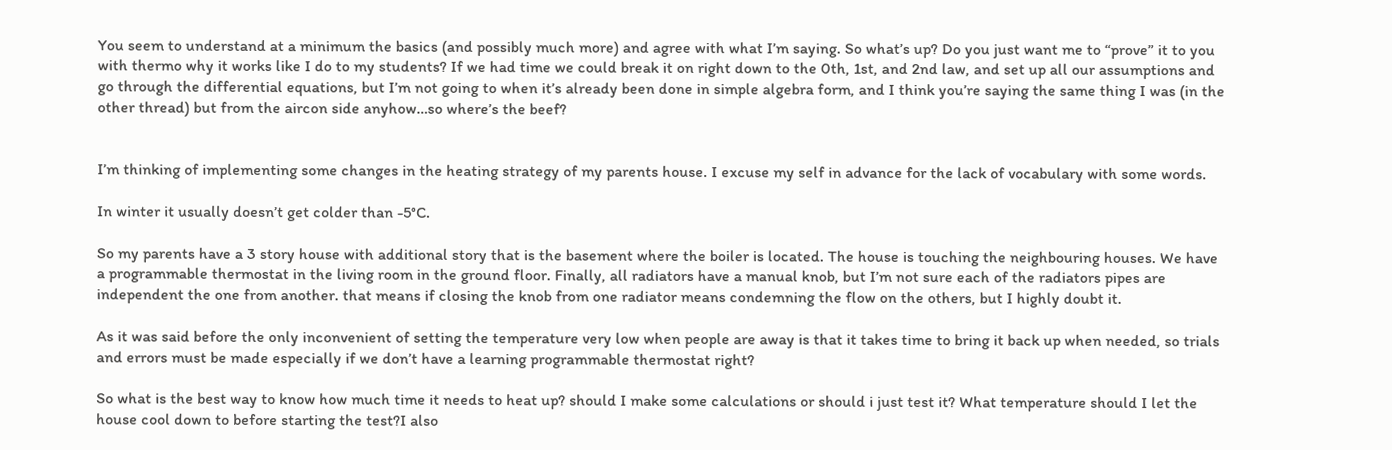You seem to understand at a minimum the basics (and possibly much more) and agree with what I’m saying. So what’s up? Do you just want me to “prove” it to you with thermo why it works like I do to my students? If we had time we could break it on right down to the 0th, 1st, and 2nd law, and set up all our assumptions and go through the differential equations, but I’m not going to when it’s already been done in simple algebra form, and I think you’re saying the same thing I was (in the other thread) but from the aircon side anyhow…so where’s the beef?


I’m thinking of implementing some changes in the heating strategy of my parents house. I excuse my self in advance for the lack of vocabulary with some words.

In winter it usually doesn’t get colder than -5°C.

So my parents have a 3 story house with additional story that is the basement where the boiler is located. The house is touching the neighbouring houses. We have a programmable thermostat in the living room in the ground floor. Finally, all radiators have a manual knob, but I’m not sure each of the radiators pipes are independent the one from another. that means if closing the knob from one radiator means condemning the flow on the others, but I highly doubt it.

As it was said before the only inconvenient of setting the temperature very low when people are away is that it takes time to bring it back up when needed, so trials and errors must be made especially if we don’t have a learning programmable thermostat right?

So what is the best way to know how much time it needs to heat up? should I make some calculations or should i just test it? What temperature should I let the house cool down to before starting the test?I also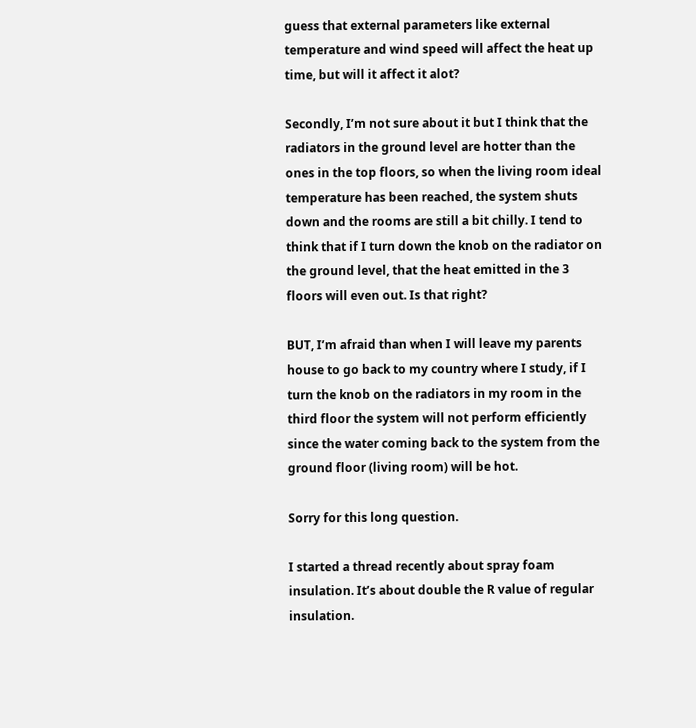guess that external parameters like external temperature and wind speed will affect the heat up time, but will it affect it alot?

Secondly, I’m not sure about it but I think that the radiators in the ground level are hotter than the ones in the top floors, so when the living room ideal temperature has been reached, the system shuts down and the rooms are still a bit chilly. I tend to think that if I turn down the knob on the radiator on the ground level, that the heat emitted in the 3 floors will even out. Is that right?

BUT, I’m afraid than when I will leave my parents house to go back to my country where I study, if I turn the knob on the radiators in my room in the third floor the system will not perform efficiently since the water coming back to the system from the ground floor (living room) will be hot.

Sorry for this long question.

I started a thread recently about spray foam insulation. It’s about double the R value of regular insulation.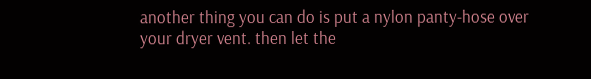another thing you can do is put a nylon panty-hose over your dryer vent. then let the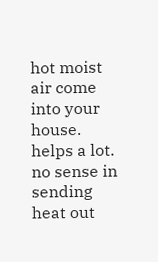hot moist air come into your house. helps a lot. no sense in sending heat out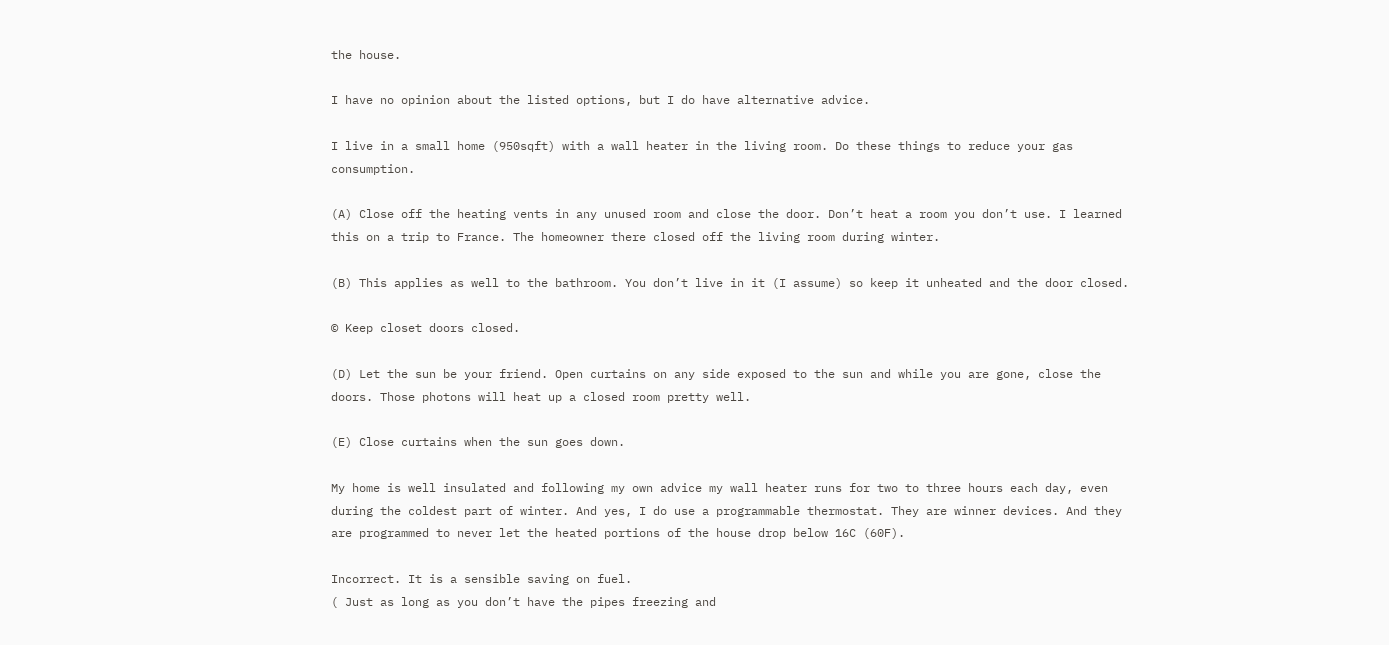the house.

I have no opinion about the listed options, but I do have alternative advice.

I live in a small home (950sqft) with a wall heater in the living room. Do these things to reduce your gas consumption.

(A) Close off the heating vents in any unused room and close the door. Don’t heat a room you don’t use. I learned this on a trip to France. The homeowner there closed off the living room during winter.

(B) This applies as well to the bathroom. You don’t live in it (I assume) so keep it unheated and the door closed.

© Keep closet doors closed.

(D) Let the sun be your friend. Open curtains on any side exposed to the sun and while you are gone, close the doors. Those photons will heat up a closed room pretty well.

(E) Close curtains when the sun goes down.

My home is well insulated and following my own advice my wall heater runs for two to three hours each day, even during the coldest part of winter. And yes, I do use a programmable thermostat. They are winner devices. And they are programmed to never let the heated portions of the house drop below 16C (60F).

Incorrect. It is a sensible saving on fuel.
( Just as long as you don’t have the pipes freezing and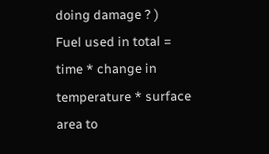doing damage ? )
Fuel used in total = time * change in temperature * surface area to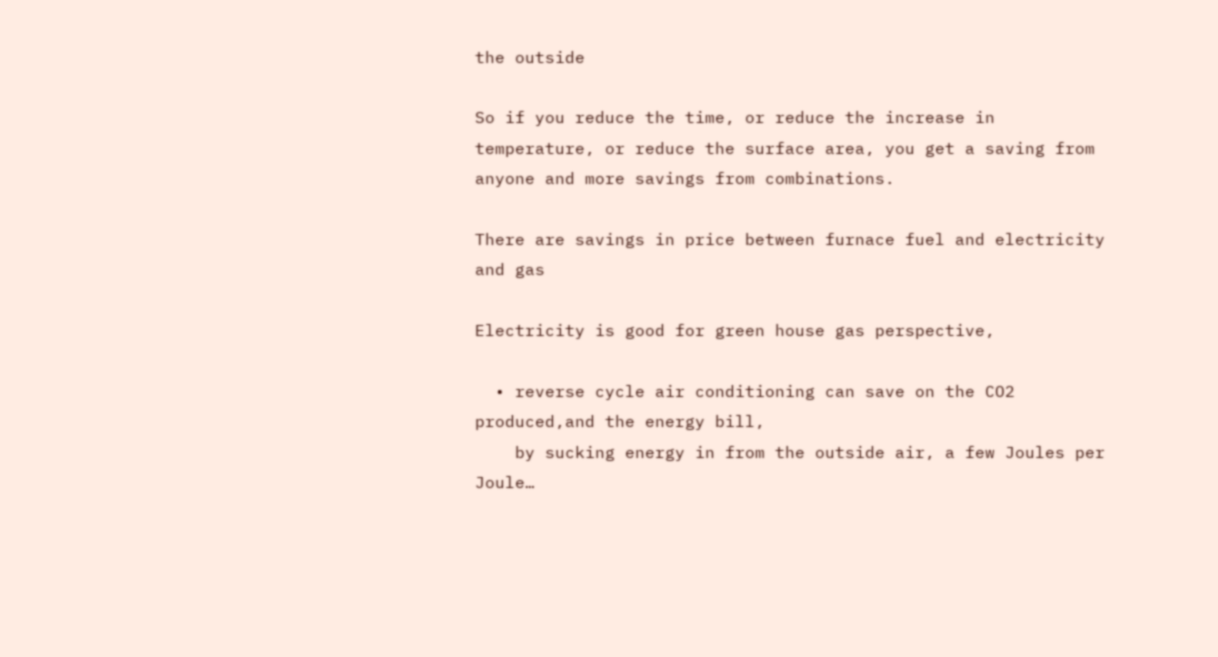the outside

So if you reduce the time, or reduce the increase in temperature, or reduce the surface area, you get a saving from anyone and more savings from combinations.

There are savings in price between furnace fuel and electricity and gas

Electricity is good for green house gas perspective,

  • reverse cycle air conditioning can save on the CO2 produced,and the energy bill,
    by sucking energy in from the outside air, a few Joules per Joule…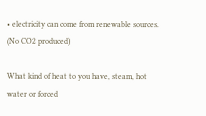• electricity can come from renewable sources. (No CO2 produced)

What kind of heat to you have, steam, hot water or forced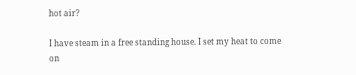hot air?

I have steam in a free standing house. I set my heat to come on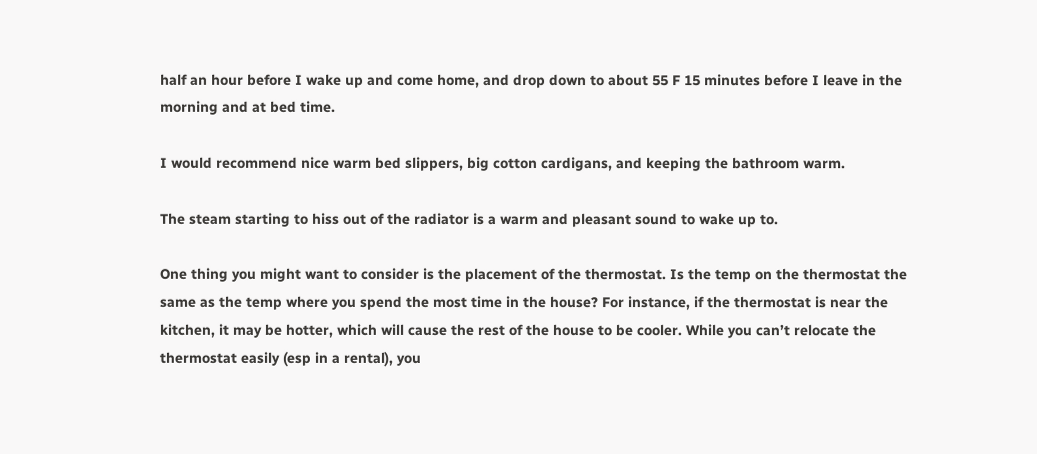half an hour before I wake up and come home, and drop down to about 55 F 15 minutes before I leave in the morning and at bed time.

I would recommend nice warm bed slippers, big cotton cardigans, and keeping the bathroom warm.

The steam starting to hiss out of the radiator is a warm and pleasant sound to wake up to.

One thing you might want to consider is the placement of the thermostat. Is the temp on the thermostat the same as the temp where you spend the most time in the house? For instance, if the thermostat is near the kitchen, it may be hotter, which will cause the rest of the house to be cooler. While you can’t relocate the thermostat easily (esp in a rental), you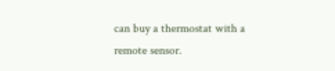can buy a thermostat with a remote sensor.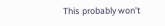This probably won’t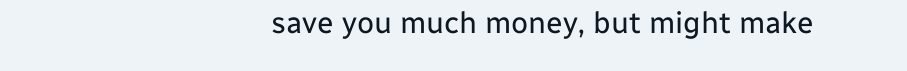save you much money, but might make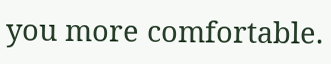you more comfortable.